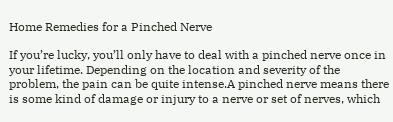Home Remedies for a Pinched Nerve

If you’re lucky, you’ll only have to deal with a pinched nerve once in your lifetime. Depending on the location and severity of the problem, the pain can be quite intense.A pinched nerve means there is some kind of damage or injury to a nerve or set of nerves, which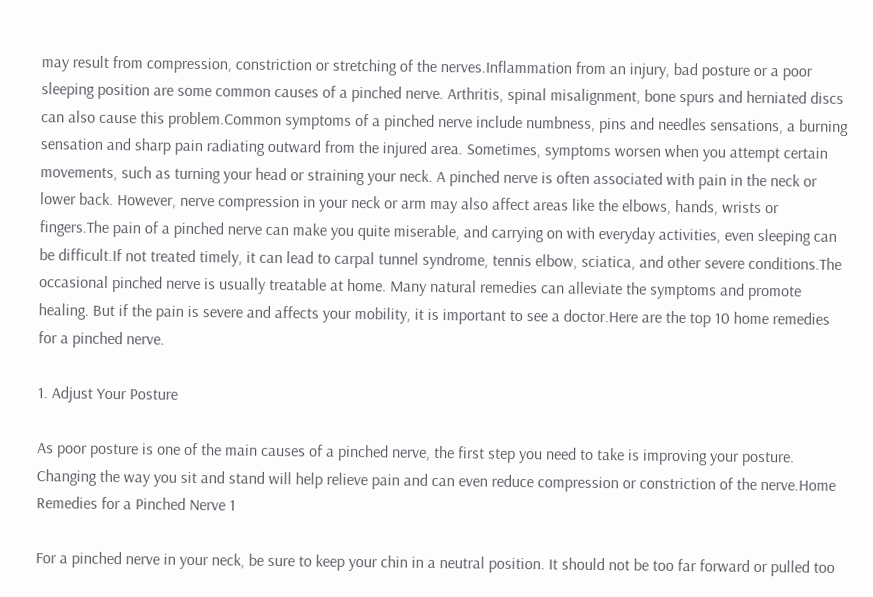may result from compression, constriction or stretching of the nerves.Inflammation from an injury, bad posture or a poor sleeping position are some common causes of a pinched nerve. Arthritis, spinal misalignment, bone spurs and herniated discs can also cause this problem.Common symptoms of a pinched nerve include numbness, pins and needles sensations, a burning sensation and sharp pain radiating outward from the injured area. Sometimes, symptoms worsen when you attempt certain movements, such as turning your head or straining your neck. A pinched nerve is often associated with pain in the neck or lower back. However, nerve compression in your neck or arm may also affect areas like the elbows, hands, wrists or fingers.The pain of a pinched nerve can make you quite miserable, and carrying on with everyday activities, even sleeping can be difficult.If not treated timely, it can lead to carpal tunnel syndrome, tennis elbow, sciatica, and other severe conditions.The occasional pinched nerve is usually treatable at home. Many natural remedies can alleviate the symptoms and promote healing. But if the pain is severe and affects your mobility, it is important to see a doctor.Here are the top 10 home remedies for a pinched nerve.

1. Adjust Your Posture

As poor posture is one of the main causes of a pinched nerve, the first step you need to take is improving your posture. Changing the way you sit and stand will help relieve pain and can even reduce compression or constriction of the nerve.Home Remedies for a Pinched Nerve 1

For a pinched nerve in your neck, be sure to keep your chin in a neutral position. It should not be too far forward or pulled too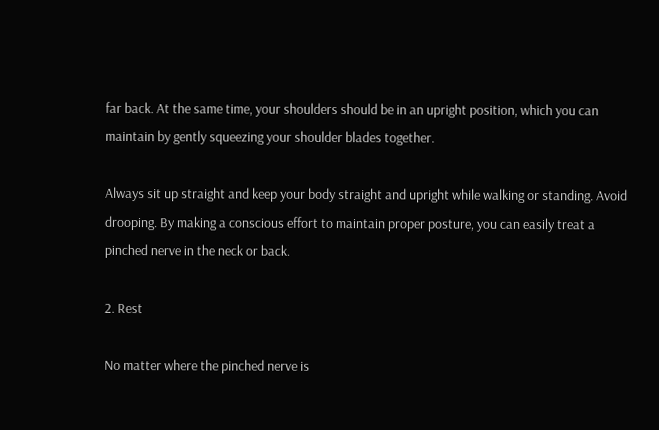far back. At the same time, your shoulders should be in an upright position, which you can maintain by gently squeezing your shoulder blades together.

Always sit up straight and keep your body straight and upright while walking or standing. Avoid drooping. By making a conscious effort to maintain proper posture, you can easily treat a pinched nerve in the neck or back.

2. Rest

No matter where the pinched nerve is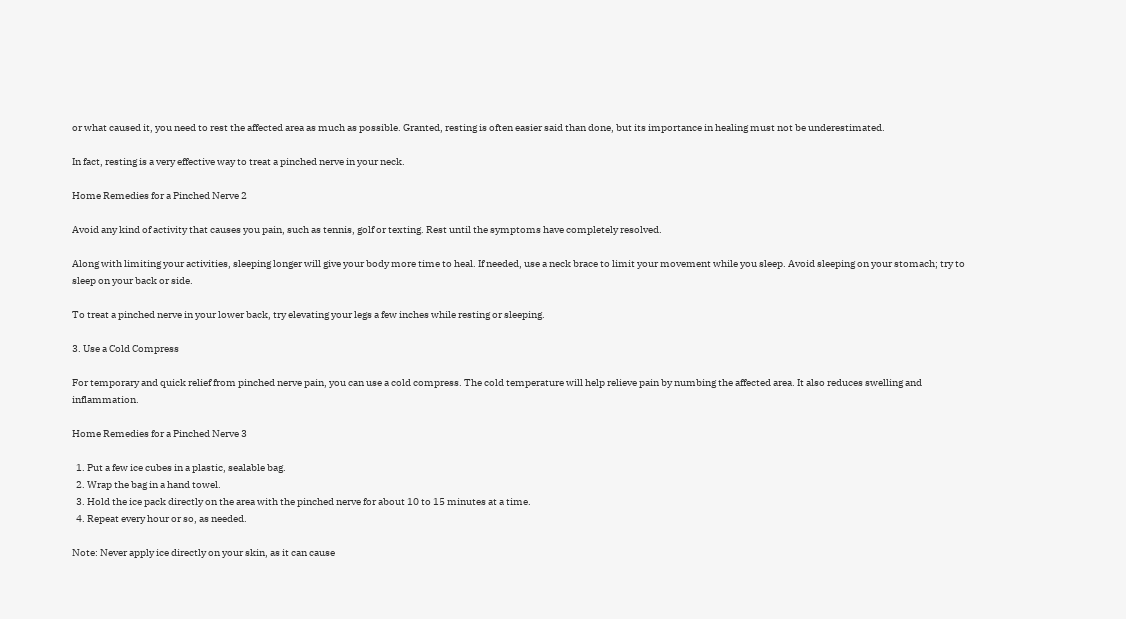or what caused it, you need to rest the affected area as much as possible. Granted, resting is often easier said than done, but its importance in healing must not be underestimated.

In fact, resting is a very effective way to treat a pinched nerve in your neck.

Home Remedies for a Pinched Nerve 2

Avoid any kind of activity that causes you pain, such as tennis, golf or texting. Rest until the symptoms have completely resolved.

Along with limiting your activities, sleeping longer will give your body more time to heal. If needed, use a neck brace to limit your movement while you sleep. Avoid sleeping on your stomach; try to sleep on your back or side.

To treat a pinched nerve in your lower back, try elevating your legs a few inches while resting or sleeping.

3. Use a Cold Compress

For temporary and quick relief from pinched nerve pain, you can use a cold compress. The cold temperature will help relieve pain by numbing the affected area. It also reduces swelling and inflammation.

Home Remedies for a Pinched Nerve 3

  1. Put a few ice cubes in a plastic, sealable bag.
  2. Wrap the bag in a hand towel.
  3. Hold the ice pack directly on the area with the pinched nerve for about 10 to 15 minutes at a time.
  4. Repeat every hour or so, as needed.

Note: Never apply ice directly on your skin, as it can cause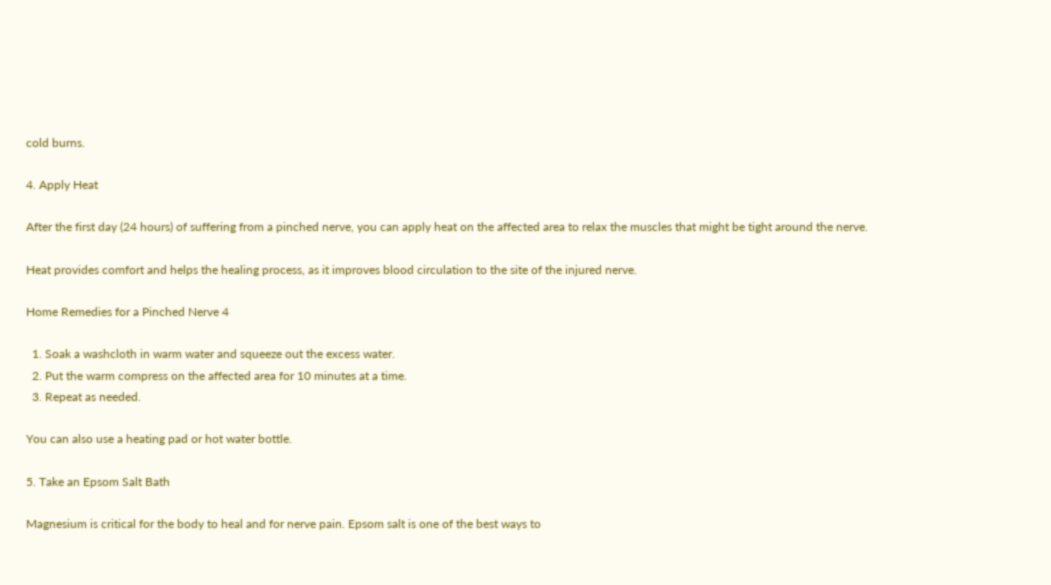cold burns.

4. Apply Heat

After the first day (24 hours) of suffering from a pinched nerve, you can apply heat on the affected area to relax the muscles that might be tight around the nerve.

Heat provides comfort and helps the healing process, as it improves blood circulation to the site of the injured nerve.

Home Remedies for a Pinched Nerve 4

  1. Soak a washcloth in warm water and squeeze out the excess water.
  2. Put the warm compress on the affected area for 10 minutes at a time.
  3. Repeat as needed.

You can also use a heating pad or hot water bottle.

5. Take an Epsom Salt Bath

Magnesium is critical for the body to heal and for nerve pain. Epsom salt is one of the best ways to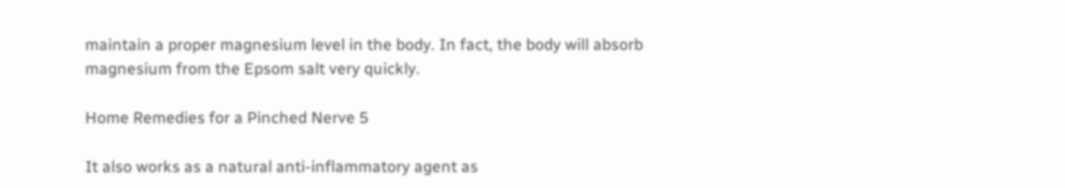maintain a proper magnesium level in the body. In fact, the body will absorb magnesium from the Epsom salt very quickly.

Home Remedies for a Pinched Nerve 5

It also works as a natural anti-inflammatory agent as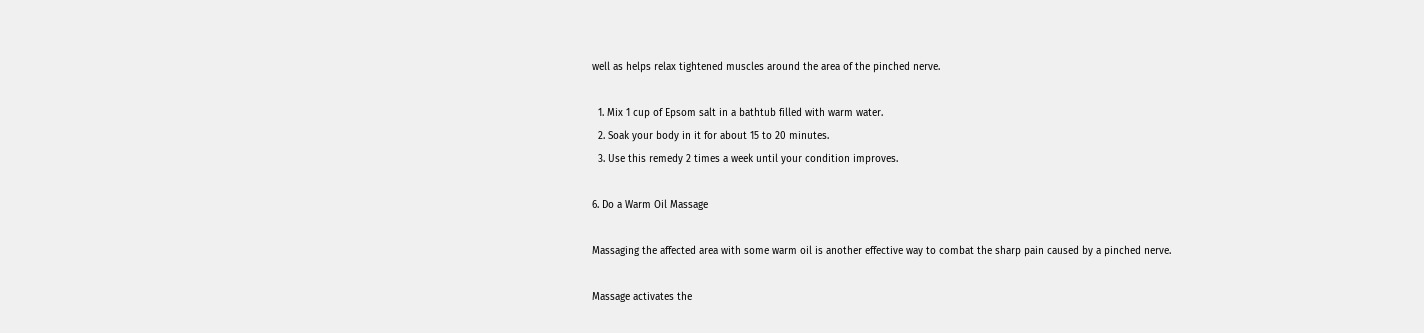well as helps relax tightened muscles around the area of the pinched nerve.

  1. Mix 1 cup of Epsom salt in a bathtub filled with warm water.
  2. Soak your body in it for about 15 to 20 minutes.
  3. Use this remedy 2 times a week until your condition improves.

6. Do a Warm Oil Massage

Massaging the affected area with some warm oil is another effective way to combat the sharp pain caused by a pinched nerve.

Massage activates the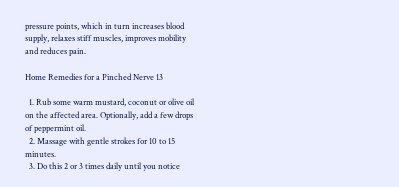pressure points, which in turn increases blood supply, relaxes stiff muscles, improves mobility and reduces pain.

Home Remedies for a Pinched Nerve 13

  1. Rub some warm mustard, coconut or olive oil on the affected area. Optionally, add a few drops of peppermint oil.
  2. Massage with gentle strokes for 10 to 15 minutes.
  3. Do this 2 or 3 times daily until you notice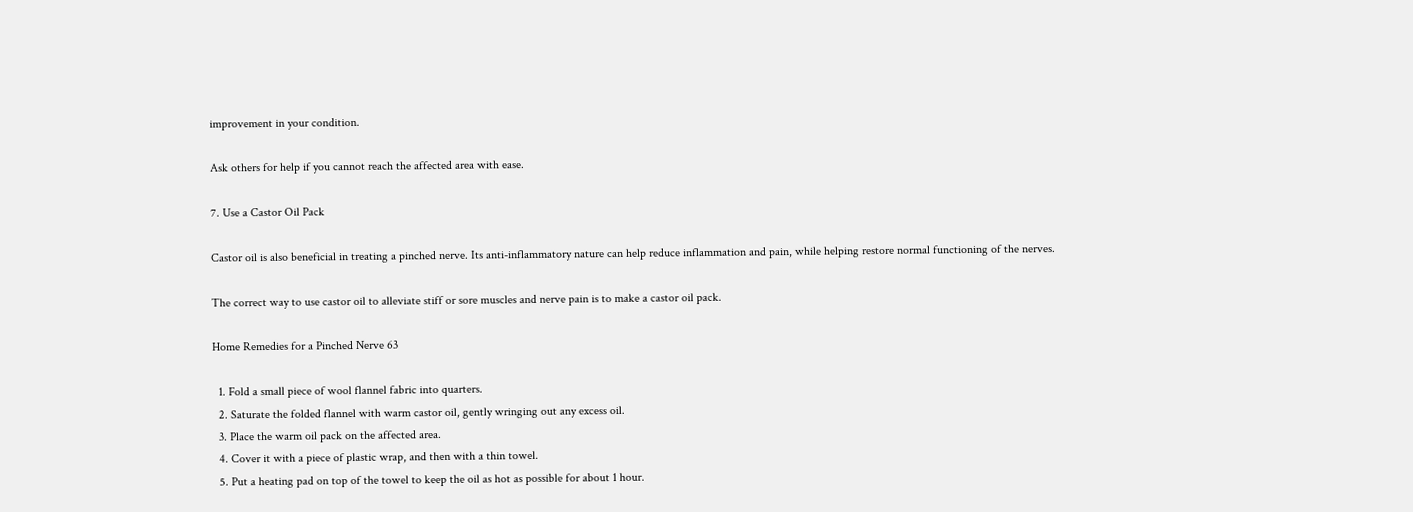improvement in your condition.

Ask others for help if you cannot reach the affected area with ease.

7. Use a Castor Oil Pack

Castor oil is also beneficial in treating a pinched nerve. Its anti-inflammatory nature can help reduce inflammation and pain, while helping restore normal functioning of the nerves.

The correct way to use castor oil to alleviate stiff or sore muscles and nerve pain is to make a castor oil pack.

Home Remedies for a Pinched Nerve 63

  1. Fold a small piece of wool flannel fabric into quarters.
  2. Saturate the folded flannel with warm castor oil, gently wringing out any excess oil.
  3. Place the warm oil pack on the affected area.
  4. Cover it with a piece of plastic wrap, and then with a thin towel.
  5. Put a heating pad on top of the towel to keep the oil as hot as possible for about 1 hour.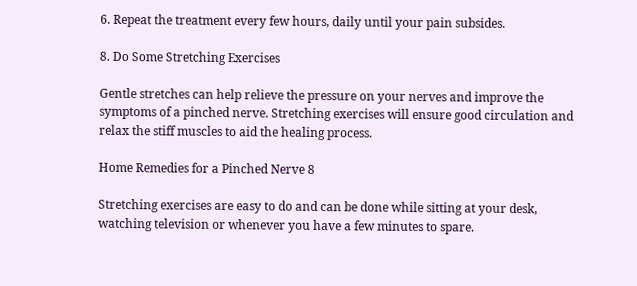6. Repeat the treatment every few hours, daily until your pain subsides.

8. Do Some Stretching Exercises

Gentle stretches can help relieve the pressure on your nerves and improve the symptoms of a pinched nerve. Stretching exercises will ensure good circulation and relax the stiff muscles to aid the healing process.

Home Remedies for a Pinched Nerve 8

Stretching exercises are easy to do and can be done while sitting at your desk, watching television or whenever you have a few minutes to spare.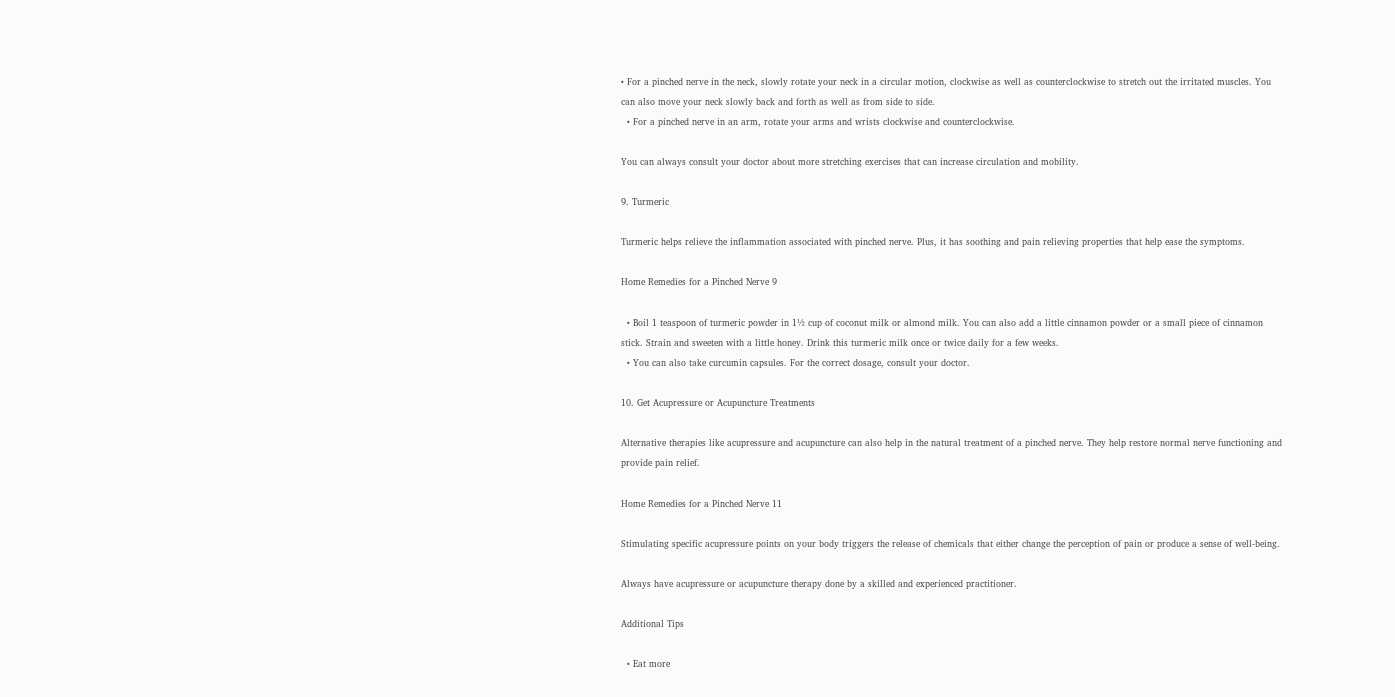• For a pinched nerve in the neck, slowly rotate your neck in a circular motion, clockwise as well as counterclockwise to stretch out the irritated muscles. You can also move your neck slowly back and forth as well as from side to side.
  • For a pinched nerve in an arm, rotate your arms and wrists clockwise and counterclockwise.

You can always consult your doctor about more stretching exercises that can increase circulation and mobility.

9. Turmeric

Turmeric helps relieve the inflammation associated with pinched nerve. Plus, it has soothing and pain relieving properties that help ease the symptoms.

Home Remedies for a Pinched Nerve 9

  • Boil 1 teaspoon of turmeric powder in 1½ cup of coconut milk or almond milk. You can also add a little cinnamon powder or a small piece of cinnamon stick. Strain and sweeten with a little honey. Drink this turmeric milk once or twice daily for a few weeks.
  • You can also take curcumin capsules. For the correct dosage, consult your doctor.

10. Get Acupressure or Acupuncture Treatments

Alternative therapies like acupressure and acupuncture can also help in the natural treatment of a pinched nerve. They help restore normal nerve functioning and provide pain relief.

Home Remedies for a Pinched Nerve 11

Stimulating specific acupressure points on your body triggers the release of chemicals that either change the perception of pain or produce a sense of well-being.

Always have acupressure or acupuncture therapy done by a skilled and experienced practitioner.

Additional Tips

  • Eat more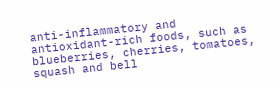anti-inflammatory and antioxidant-rich foods, such as blueberries, cherries, tomatoes, squash and bell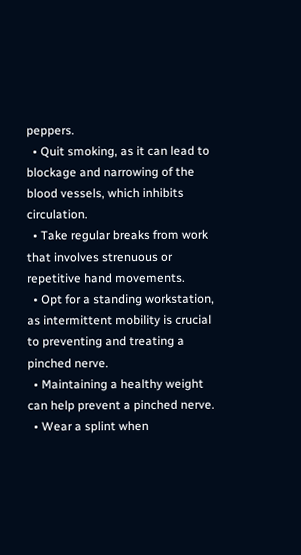peppers.
  • Quit smoking, as it can lead to blockage and narrowing of the blood vessels, which inhibits circulation.
  • Take regular breaks from work that involves strenuous or repetitive hand movements.
  • Opt for a standing workstation, as intermittent mobility is crucial to preventing and treating a pinched nerve.
  • Maintaining a healthy weight can help prevent a pinched nerve.
  • Wear a splint when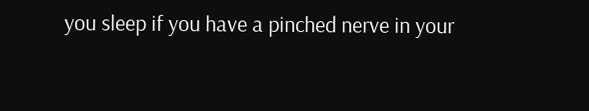you sleep if you have a pinched nerve in your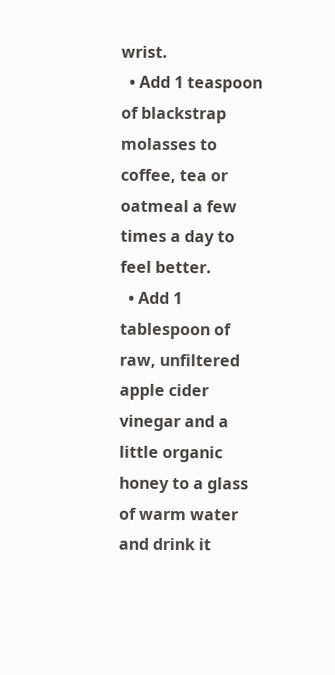wrist.
  • Add 1 teaspoon of blackstrap molasses to coffee, tea or oatmeal a few times a day to feel better.
  • Add 1 tablespoon of raw, unfiltered apple cider vinegar and a little organic honey to a glass of warm water and drink it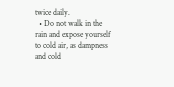twice daily.
  • Do not walk in the rain and expose yourself to cold air, as dampness and cold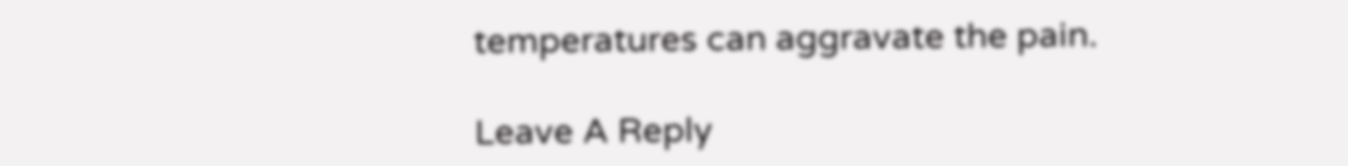temperatures can aggravate the pain.

Leave A Reply